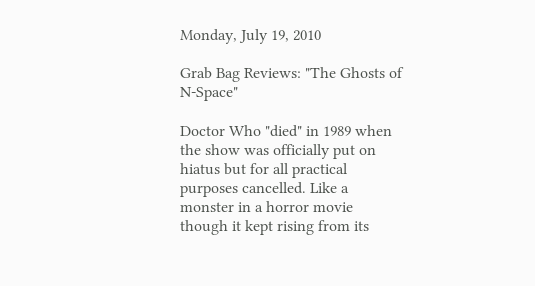Monday, July 19, 2010

Grab Bag Reviews: "The Ghosts of N-Space"

Doctor Who "died" in 1989 when the show was officially put on hiatus but for all practical purposes cancelled. Like a monster in a horror movie though it kept rising from its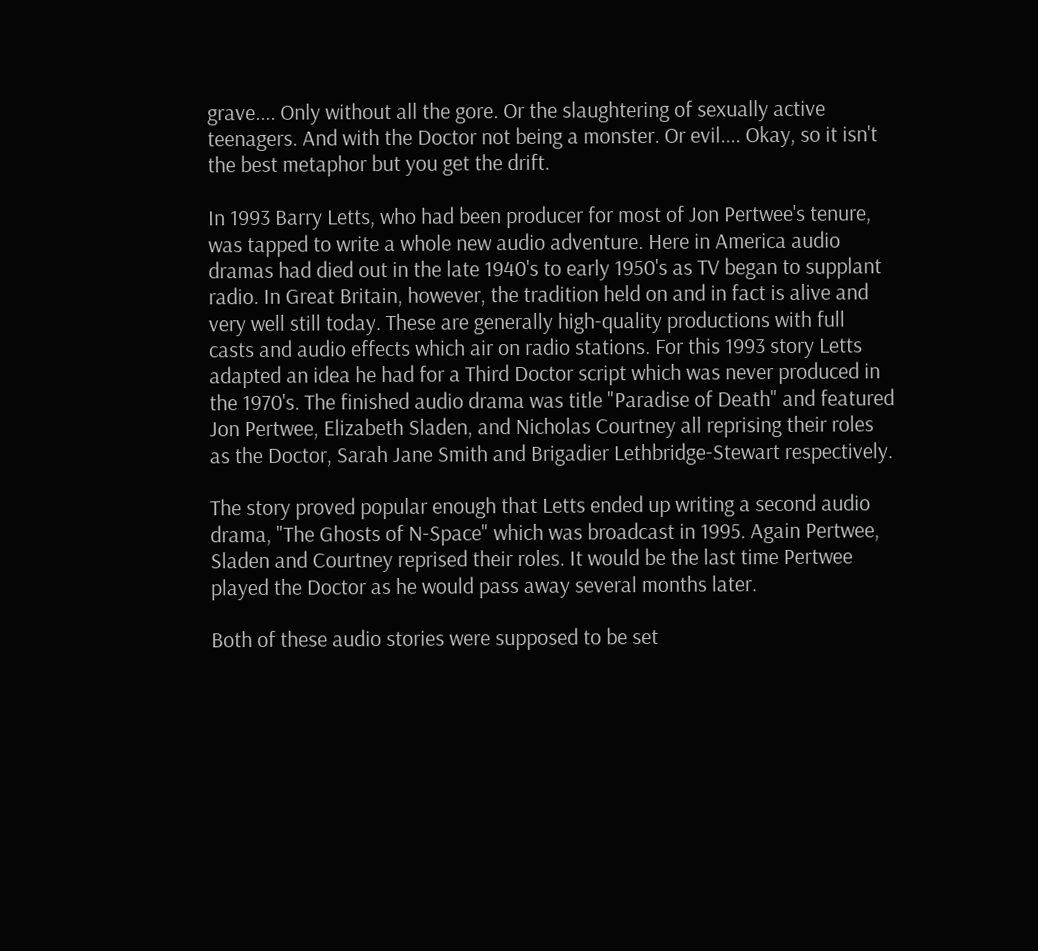grave.... Only without all the gore. Or the slaughtering of sexually active teenagers. And with the Doctor not being a monster. Or evil.... Okay, so it isn't the best metaphor but you get the drift.

In 1993 Barry Letts, who had been producer for most of Jon Pertwee's tenure, was tapped to write a whole new audio adventure. Here in America audio dramas had died out in the late 1940's to early 1950's as TV began to supplant radio. In Great Britain, however, the tradition held on and in fact is alive and very well still today. These are generally high-quality productions with full casts and audio effects which air on radio stations. For this 1993 story Letts adapted an idea he had for a Third Doctor script which was never produced in the 1970's. The finished audio drama was title "Paradise of Death" and featured Jon Pertwee, Elizabeth Sladen, and Nicholas Courtney all reprising their roles as the Doctor, Sarah Jane Smith and Brigadier Lethbridge-Stewart respectively.

The story proved popular enough that Letts ended up writing a second audio drama, "The Ghosts of N-Space" which was broadcast in 1995. Again Pertwee, Sladen and Courtney reprised their roles. It would be the last time Pertwee played the Doctor as he would pass away several months later.

Both of these audio stories were supposed to be set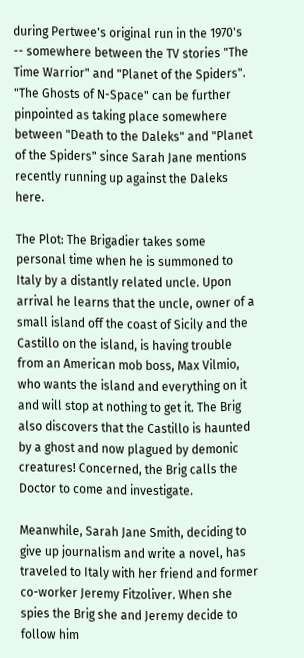during Pertwee's original run in the 1970's -- somewhere between the TV stories "The Time Warrior" and "Planet of the Spiders". "The Ghosts of N-Space" can be further pinpointed as taking place somewhere between "Death to the Daleks" and "Planet of the Spiders" since Sarah Jane mentions recently running up against the Daleks here.

The Plot: The Brigadier takes some personal time when he is summoned to Italy by a distantly related uncle. Upon arrival he learns that the uncle, owner of a small island off the coast of Sicily and the Castillo on the island, is having trouble from an American mob boss, Max Vilmio, who wants the island and everything on it and will stop at nothing to get it. The Brig also discovers that the Castillo is haunted by a ghost and now plagued by demonic creatures! Concerned, the Brig calls the Doctor to come and investigate.

Meanwhile, Sarah Jane Smith, deciding to give up journalism and write a novel, has traveled to Italy with her friend and former co-worker Jeremy Fitzoliver. When she spies the Brig she and Jeremy decide to follow him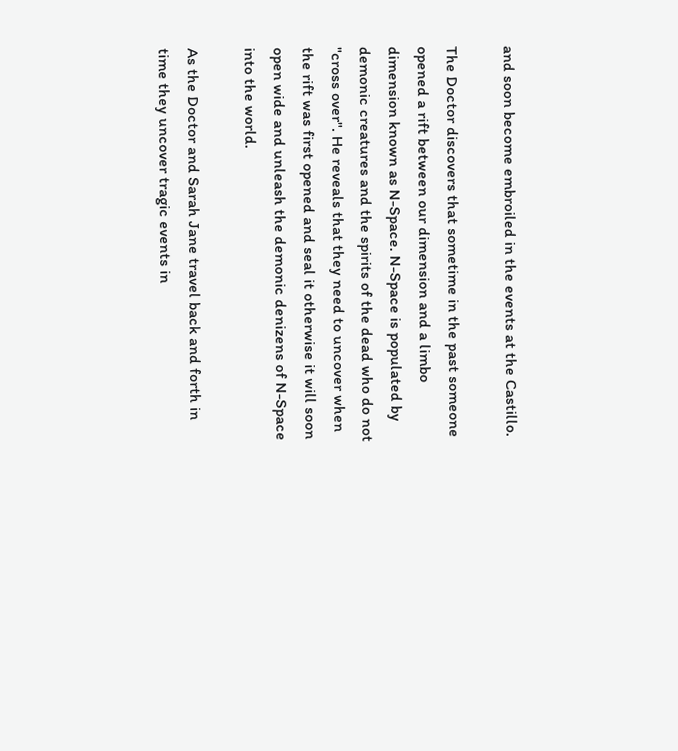and soon become embroiled in the events at the Castillo.

The Doctor discovers that sometime in the past someone opened a rift between our dimension and a limbo dimension known as N-Space. N-Space is populated by demonic creatures and the spirits of the dead who do not "cross over". He reveals that they need to uncover when the rift was first opened and seal it otherwise it will soon open wide and unleash the demonic denizens of N-Space into the world.

As the Doctor and Sarah Jane travel back and forth in time they uncover tragic events in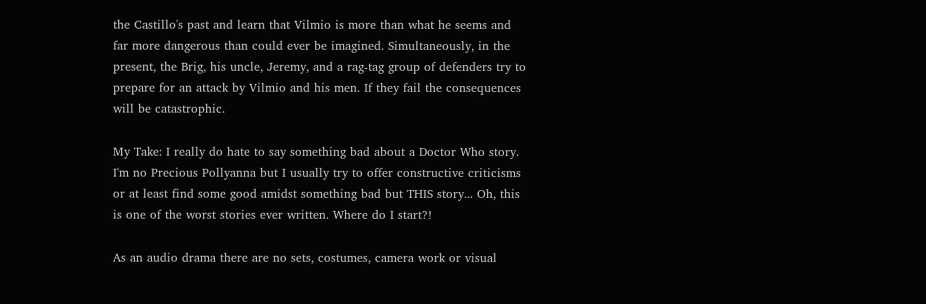the Castillo's past and learn that Vilmio is more than what he seems and far more dangerous than could ever be imagined. Simultaneously, in the present, the Brig, his uncle, Jeremy, and a rag-tag group of defenders try to prepare for an attack by Vilmio and his men. If they fail the consequences will be catastrophic.

My Take: I really do hate to say something bad about a Doctor Who story. I'm no Precious Pollyanna but I usually try to offer constructive criticisms or at least find some good amidst something bad but THIS story... Oh, this is one of the worst stories ever written. Where do I start?!

As an audio drama there are no sets, costumes, camera work or visual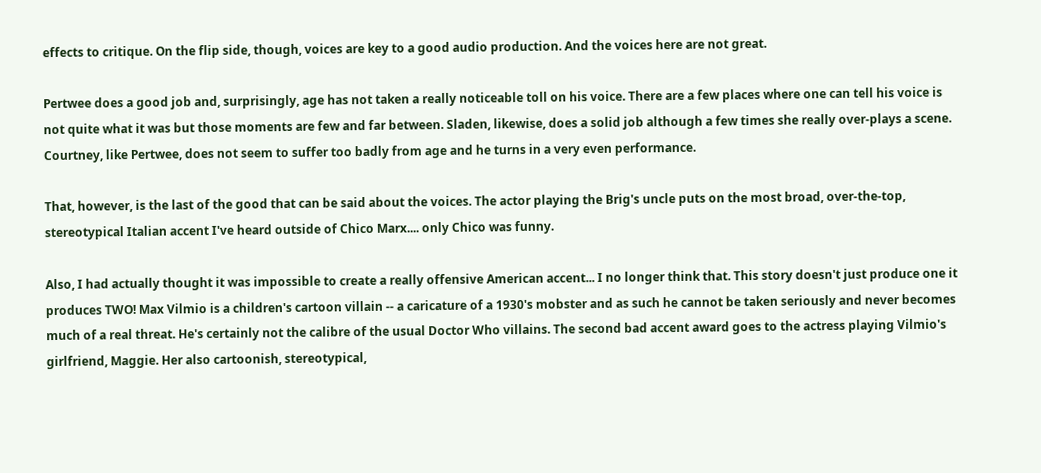effects to critique. On the flip side, though, voices are key to a good audio production. And the voices here are not great.

Pertwee does a good job and, surprisingly, age has not taken a really noticeable toll on his voice. There are a few places where one can tell his voice is not quite what it was but those moments are few and far between. Sladen, likewise, does a solid job although a few times she really over-plays a scene. Courtney, like Pertwee, does not seem to suffer too badly from age and he turns in a very even performance.

That, however, is the last of the good that can be said about the voices. The actor playing the Brig's uncle puts on the most broad, over-the-top, stereotypical Italian accent I've heard outside of Chico Marx.... only Chico was funny.

Also, I had actually thought it was impossible to create a really offensive American accent... I no longer think that. This story doesn't just produce one it produces TWO! Max Vilmio is a children's cartoon villain -- a caricature of a 1930's mobster and as such he cannot be taken seriously and never becomes much of a real threat. He's certainly not the calibre of the usual Doctor Who villains. The second bad accent award goes to the actress playing Vilmio's girlfriend, Maggie. Her also cartoonish, stereotypical,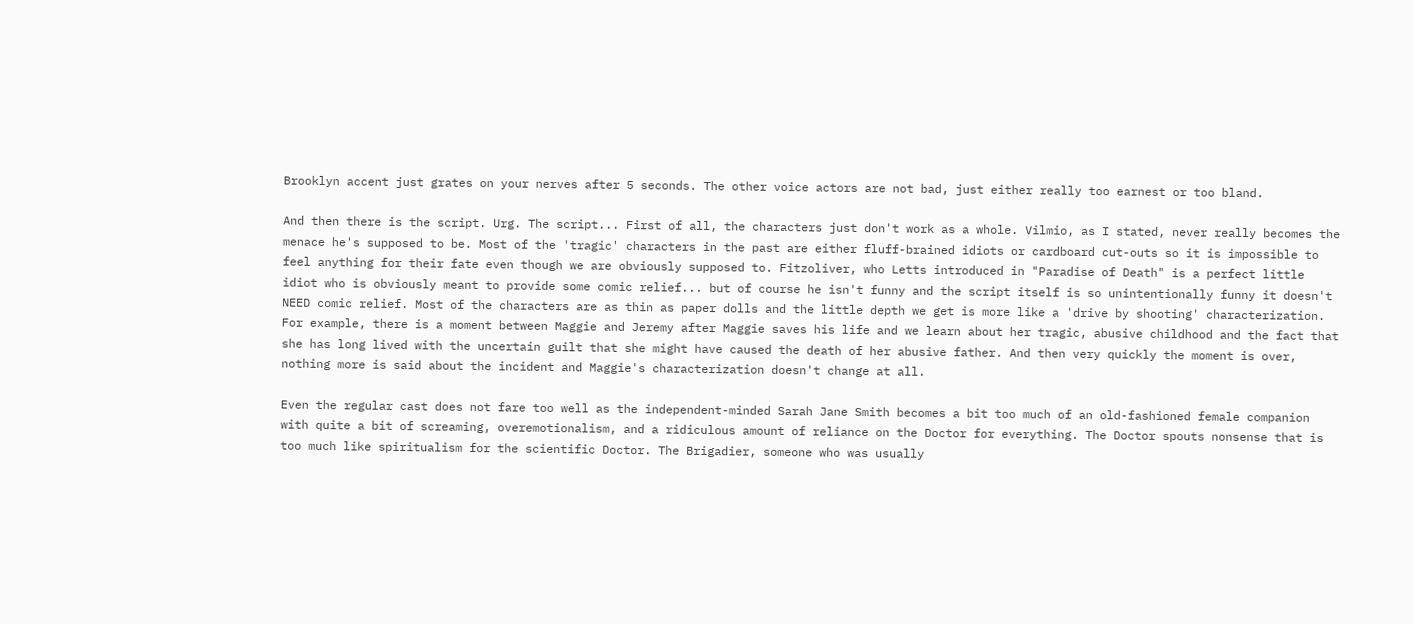Brooklyn accent just grates on your nerves after 5 seconds. The other voice actors are not bad, just either really too earnest or too bland.

And then there is the script. Urg. The script... First of all, the characters just don't work as a whole. Vilmio, as I stated, never really becomes the menace he's supposed to be. Most of the 'tragic' characters in the past are either fluff-brained idiots or cardboard cut-outs so it is impossible to feel anything for their fate even though we are obviously supposed to. Fitzoliver, who Letts introduced in "Paradise of Death" is a perfect little idiot who is obviously meant to provide some comic relief... but of course he isn't funny and the script itself is so unintentionally funny it doesn't NEED comic relief. Most of the characters are as thin as paper dolls and the little depth we get is more like a 'drive by shooting' characterization. For example, there is a moment between Maggie and Jeremy after Maggie saves his life and we learn about her tragic, abusive childhood and the fact that she has long lived with the uncertain guilt that she might have caused the death of her abusive father. And then very quickly the moment is over, nothing more is said about the incident and Maggie's characterization doesn't change at all.

Even the regular cast does not fare too well as the independent-minded Sarah Jane Smith becomes a bit too much of an old-fashioned female companion with quite a bit of screaming, overemotionalism, and a ridiculous amount of reliance on the Doctor for everything. The Doctor spouts nonsense that is too much like spiritualism for the scientific Doctor. The Brigadier, someone who was usually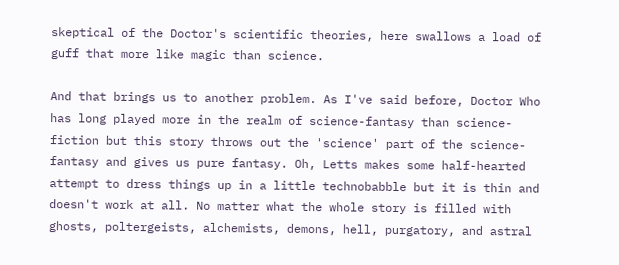skeptical of the Doctor's scientific theories, here swallows a load of guff that more like magic than science.

And that brings us to another problem. As I've said before, Doctor Who has long played more in the realm of science-fantasy than science-fiction but this story throws out the 'science' part of the science-fantasy and gives us pure fantasy. Oh, Letts makes some half-hearted attempt to dress things up in a little technobabble but it is thin and doesn't work at all. No matter what the whole story is filled with ghosts, poltergeists, alchemists, demons, hell, purgatory, and astral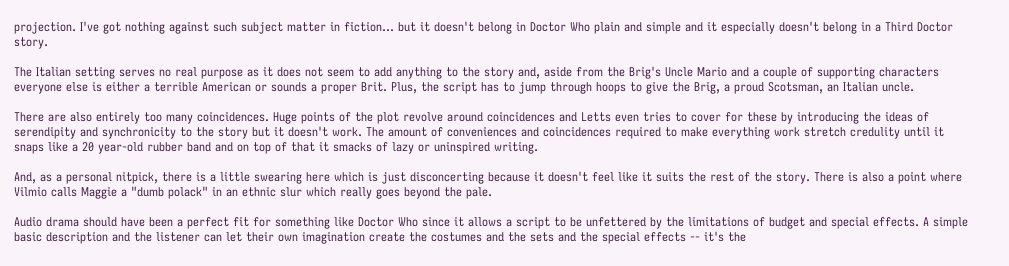projection. I've got nothing against such subject matter in fiction... but it doesn't belong in Doctor Who plain and simple and it especially doesn't belong in a Third Doctor story.

The Italian setting serves no real purpose as it does not seem to add anything to the story and, aside from the Brig's Uncle Mario and a couple of supporting characters everyone else is either a terrible American or sounds a proper Brit. Plus, the script has to jump through hoops to give the Brig, a proud Scotsman, an Italian uncle.

There are also entirely too many coincidences. Huge points of the plot revolve around coincidences and Letts even tries to cover for these by introducing the ideas of serendipity and synchronicity to the story but it doesn't work. The amount of conveniences and coincidences required to make everything work stretch credulity until it snaps like a 20 year-old rubber band and on top of that it smacks of lazy or uninspired writing.

And, as a personal nitpick, there is a little swearing here which is just disconcerting because it doesn't feel like it suits the rest of the story. There is also a point where Vilmio calls Maggie a "dumb polack" in an ethnic slur which really goes beyond the pale.

Audio drama should have been a perfect fit for something like Doctor Who since it allows a script to be unfettered by the limitations of budget and special effects. A simple basic description and the listener can let their own imagination create the costumes and the sets and the special effects -- it's the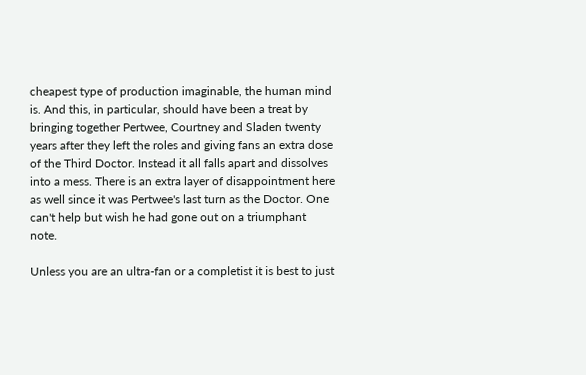cheapest type of production imaginable, the human mind is. And this, in particular, should have been a treat by bringing together Pertwee, Courtney and Sladen twenty years after they left the roles and giving fans an extra dose of the Third Doctor. Instead it all falls apart and dissolves into a mess. There is an extra layer of disappointment here as well since it was Pertwee's last turn as the Doctor. One can't help but wish he had gone out on a triumphant note.

Unless you are an ultra-fan or a completist it is best to just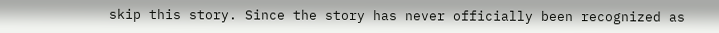skip this story. Since the story has never officially been recognized as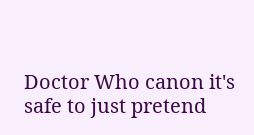Doctor Who canon it's safe to just pretend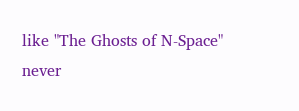like "The Ghosts of N-Space" never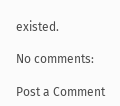existed.

No comments:

Post a Comment